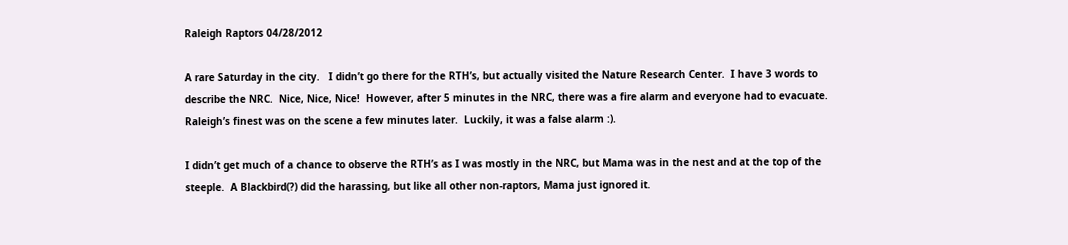Raleigh Raptors 04/28/2012

A rare Saturday in the city.   I didn’t go there for the RTH’s, but actually visited the Nature Research Center.  I have 3 words to describe the NRC.  Nice, Nice, Nice!  However, after 5 minutes in the NRC, there was a fire alarm and everyone had to evacuate.  Raleigh’s finest was on the scene a few minutes later.  Luckily, it was a false alarm :).

I didn’t get much of a chance to observe the RTH’s as I was mostly in the NRC, but Mama was in the nest and at the top of the steeple.  A Blackbird(?) did the harassing, but like all other non-raptors, Mama just ignored it.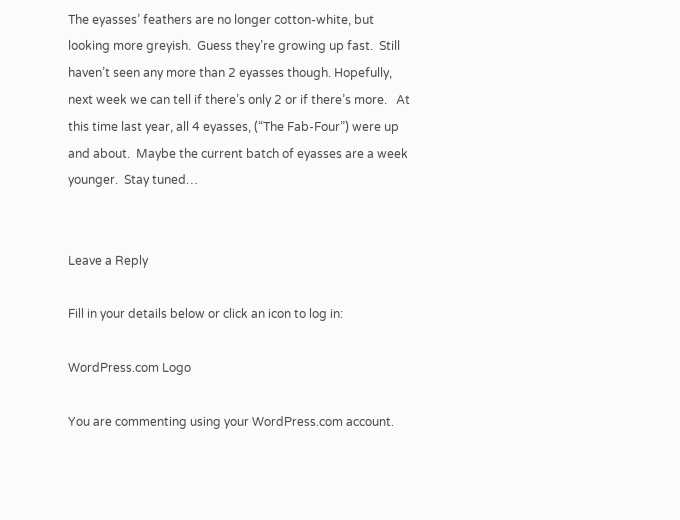The eyasses’ feathers are no longer cotton-white, but looking more greyish.  Guess they’re growing up fast.  Still haven’t seen any more than 2 eyasses though. Hopefully, next week we can tell if there’s only 2 or if there’s more.   At this time last year, all 4 eyasses, (“The Fab-Four”) were up and about.  Maybe the current batch of eyasses are a week younger.  Stay tuned…


Leave a Reply

Fill in your details below or click an icon to log in:

WordPress.com Logo

You are commenting using your WordPress.com account.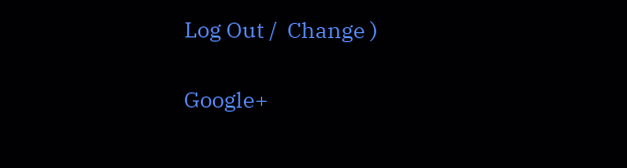Log Out /  Change )

Google+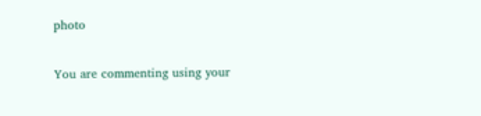photo

You are commenting using your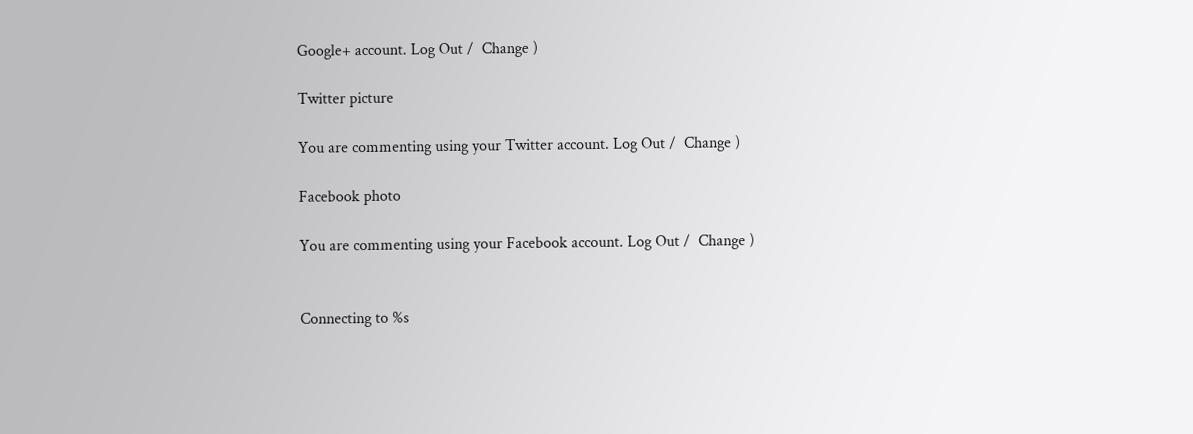Google+ account. Log Out /  Change )

Twitter picture

You are commenting using your Twitter account. Log Out /  Change )

Facebook photo

You are commenting using your Facebook account. Log Out /  Change )


Connecting to %s